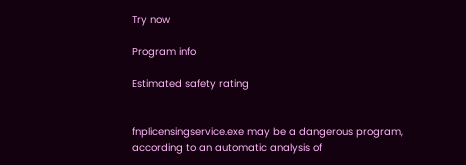Try now

Program info

Estimated safety rating


fnplicensingservice.exe may be a dangerous program, according to an automatic analysis of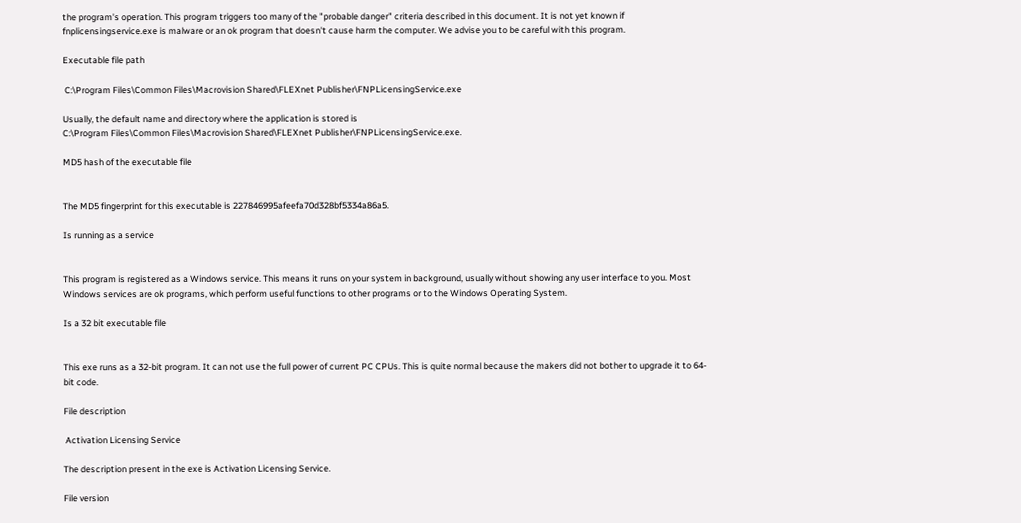the program's operation. This program triggers too many of the "probable danger" criteria described in this document. It is not yet known if fnplicensingservice.exe is malware or an ok program that doesn't cause harm the computer. We advise you to be careful with this program.

Executable file path

 C:\Program Files\Common Files\Macrovision Shared\FLEXnet Publisher\FNPLicensingService.exe

Usually, the default name and directory where the application is stored is
C:\Program Files\Common Files\Macrovision Shared\FLEXnet Publisher\FNPLicensingService.exe.

MD5 hash of the executable file


The MD5 fingerprint for this executable is 227846995afeefa70d328bf5334a86a5.

Is running as a service


This program is registered as a Windows service. This means it runs on your system in background, usually without showing any user interface to you. Most Windows services are ok programs, which perform useful functions to other programs or to the Windows Operating System.

Is a 32 bit executable file


This exe runs as a 32-bit program. It can not use the full power of current PC CPUs. This is quite normal because the makers did not bother to upgrade it to 64-bit code.

File description

 Activation Licensing Service

The description present in the exe is Activation Licensing Service.

File version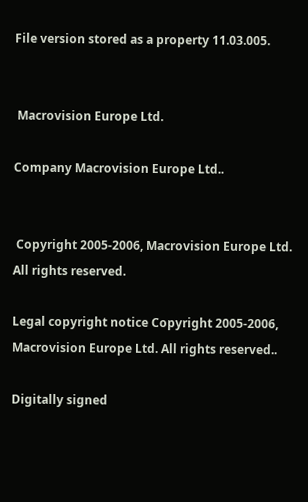File version stored as a property 11.03.005.


 Macrovision Europe Ltd.

Company Macrovision Europe Ltd..


 Copyright 2005-2006, Macrovision Europe Ltd. All rights reserved.

Legal copyright notice Copyright 2005-2006, Macrovision Europe Ltd. All rights reserved..

Digitally signed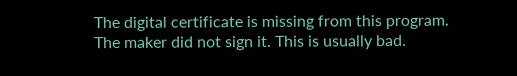The digital certificate is missing from this program. The maker did not sign it. This is usually bad.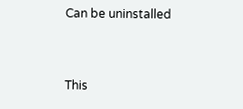Can be uninstalled


This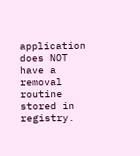application does NOT have a removal routine stored in registry.